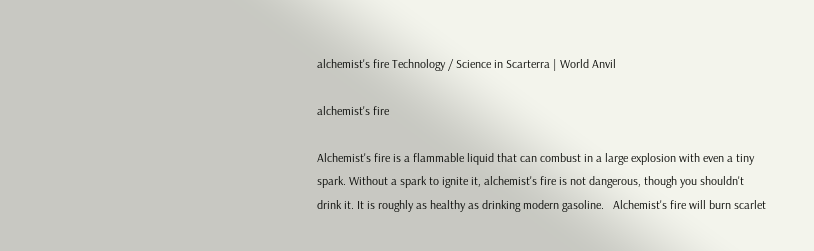alchemist's fire Technology / Science in Scarterra | World Anvil

alchemist's fire

Alchemist's fire is a flammable liquid that can combust in a large explosion with even a tiny spark. Without a spark to ignite it, alchemist's fire is not dangerous, though you shouldn't drink it. It is roughly as healthy as drinking modern gasoline.   Alchemist's fire will burn scarlet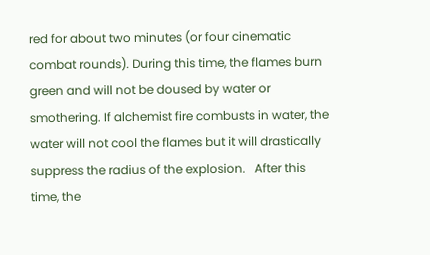red for about two minutes (or four cinematic combat rounds). During this time, the flames burn green and will not be doused by water or smothering. If alchemist fire combusts in water, the water will not cool the flames but it will drastically suppress the radius of the explosion.   After this time, the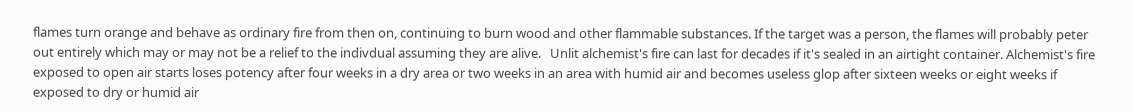flames turn orange and behave as ordinary fire from then on, continuing to burn wood and other flammable substances. If the target was a person, the flames will probably peter out entirely which may or may not be a relief to the indivdual assuming they are alive.   Unlit alchemist's fire can last for decades if it's sealed in an airtight container. Alchemist's fire exposed to open air starts loses potency after four weeks in a dry area or two weeks in an area with humid air and becomes useless glop after sixteen weeks or eight weeks if exposed to dry or humid air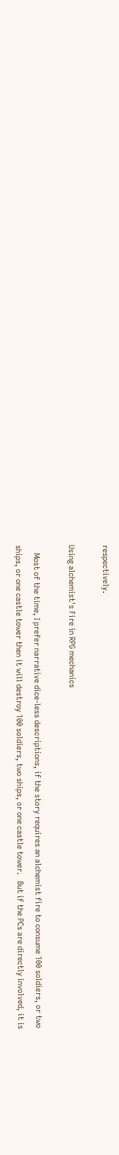respectively.

Using alchemist's Fire in RPG mechanics

    Most of the time, I prefer narrative dice-less descriptions, if the story requires an alchemist fire to consume 100 soldiers, or two ships, or one castle tower then it will destroy 100 soldiers, two ships, or one castle tower.   But if the PCs are directly involved, it is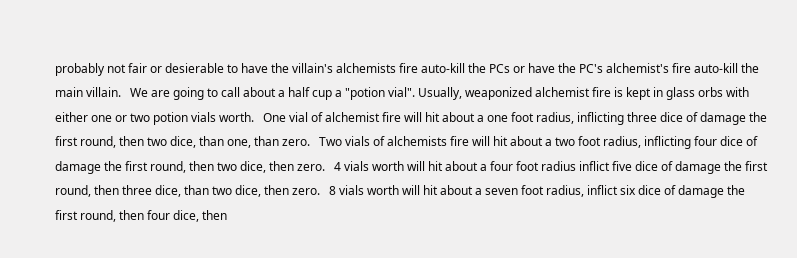probably not fair or desierable to have the villain's alchemists fire auto-kill the PCs or have the PC's alchemist's fire auto-kill the main villain.   We are going to call about a half cup a "potion vial". Usually, weaponized alchemist fire is kept in glass orbs with either one or two potion vials worth.   One vial of alchemist fire will hit about a one foot radius, inflicting three dice of damage the first round, then two dice, than one, than zero.   Two vials of alchemists fire will hit about a two foot radius, inflicting four dice of damage the first round, then two dice, then zero.   4 vials worth will hit about a four foot radius inflict five dice of damage the first round, then three dice, than two dice, then zero.   8 vials worth will hit about a seven foot radius, inflict six dice of damage the first round, then four dice, then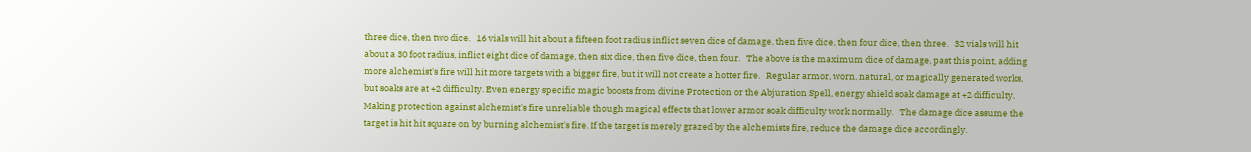three dice, then two dice.   16 vials will hit about a fifteen foot radius inflict seven dice of damage, then five dice, then four dice, then three.   32 vials will hit about a 30 foot radius, inflict eight dice of damage, then six dice, then five dice, then four.   The above is the maximum dice of damage, past this point, adding more alchemist's fire will hit more targets with a bigger fire, but it will not create a hotter fire.   Regular armor, worn, natural, or magically generated works, but soaks are at +2 difficulty. Even energy specific magic boosts from divine Protection or the Abjuration Spell, energy shield soak damage at +2 difficulty. Making protection against alchemist's fire unreliable though magical effects that lower armor soak difficulty work normally.   The damage dice assume the target is hit hit square on by burning alchemist's fire. If the target is merely grazed by the alchemists fire, reduce the damage dice accordingly.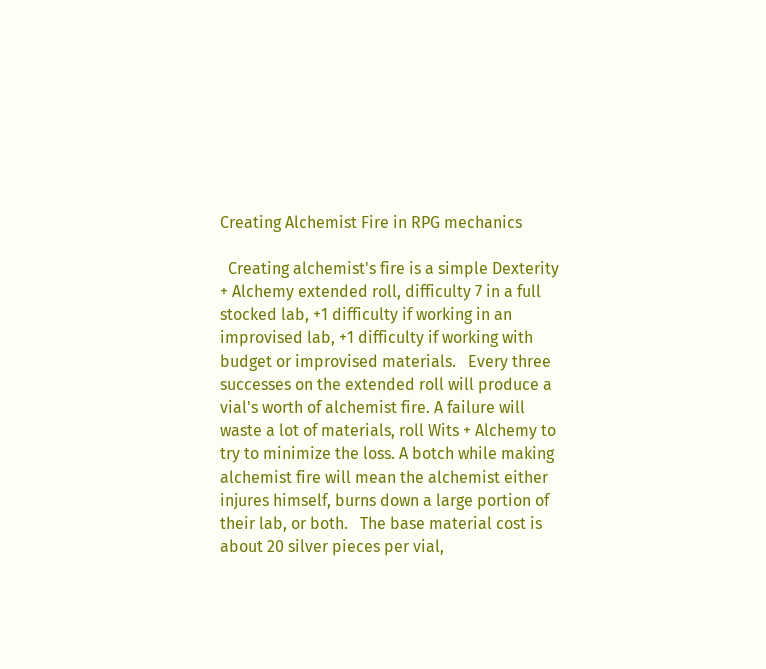Creating Alchemist Fire in RPG mechanics

  Creating alchemist's fire is a simple Dexterity + Alchemy extended roll, difficulty 7 in a full stocked lab, +1 difficulty if working in an improvised lab, +1 difficulty if working with budget or improvised materials.   Every three successes on the extended roll will produce a vial's worth of alchemist fire. A failure will waste a lot of materials, roll Wits + Alchemy to try to minimize the loss. A botch while making alchemist fire will mean the alchemist either injures himself, burns down a large portion of their lab, or both.   The base material cost is about 20 silver pieces per vial,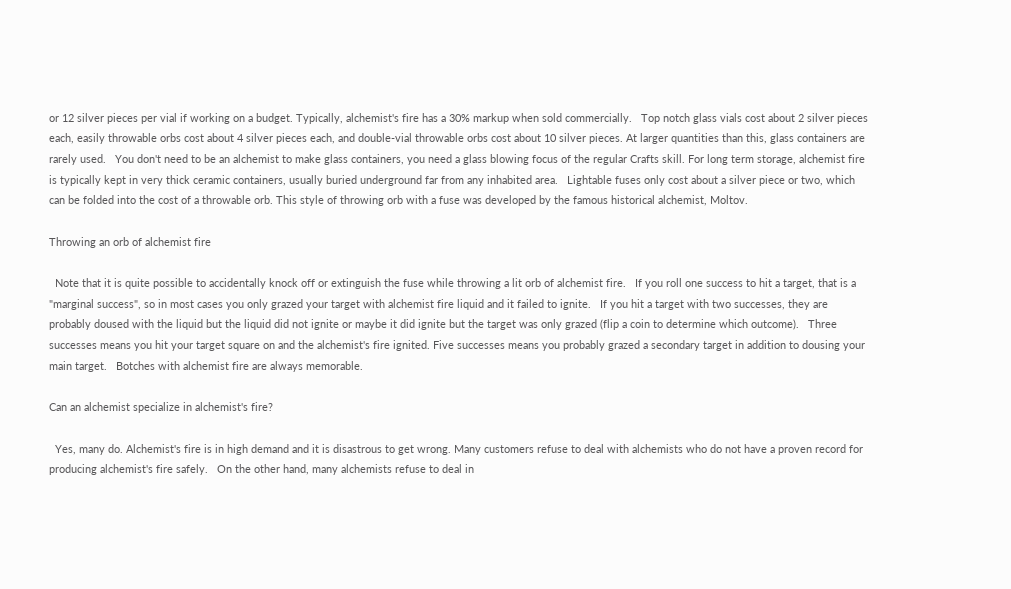or 12 silver pieces per vial if working on a budget. Typically, alchemist's fire has a 30% markup when sold commercially.   Top notch glass vials cost about 2 silver pieces each, easily throwable orbs cost about 4 silver pieces each, and double-vial throwable orbs cost about 10 silver pieces. At larger quantities than this, glass containers are rarely used.   You don't need to be an alchemist to make glass containers, you need a glass blowing focus of the regular Crafts skill. For long term storage, alchemist fire is typically kept in very thick ceramic containers, usually buried underground far from any inhabited area.   Lightable fuses only cost about a silver piece or two, which can be folded into the cost of a throwable orb. This style of throwing orb with a fuse was developed by the famous historical alchemist, Moltov.

Throwing an orb of alchemist fire

  Note that it is quite possible to accidentally knock off or extinguish the fuse while throwing a lit orb of alchemist fire.   If you roll one success to hit a target, that is a "marginal success", so in most cases you only grazed your target with alchemist fire liquid and it failed to ignite.   If you hit a target with two successes, they are probably doused with the liquid but the liquid did not ignite or maybe it did ignite but the target was only grazed (flip a coin to determine which outcome).   Three successes means you hit your target square on and the alchemist's fire ignited. Five successes means you probably grazed a secondary target in addition to dousing your main target.   Botches with alchemist fire are always memorable.

Can an alchemist specialize in alchemist's fire?

  Yes, many do. Alchemist's fire is in high demand and it is disastrous to get wrong. Many customers refuse to deal with alchemists who do not have a proven record for producing alchemist's fire safely.   On the other hand, many alchemists refuse to deal in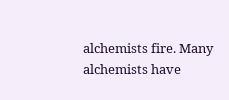alchemists fire. Many alchemists have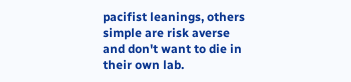pacifist leanings, others simple are risk averse and don't want to die in their own lab.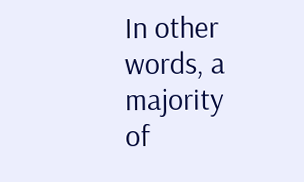In other words, a majority of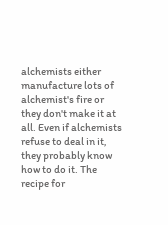alchemists either manufacture lots of alchemist's fire or they don't make it at all. Even if alchemists refuse to deal in it, they probably know how to do it. The recipe for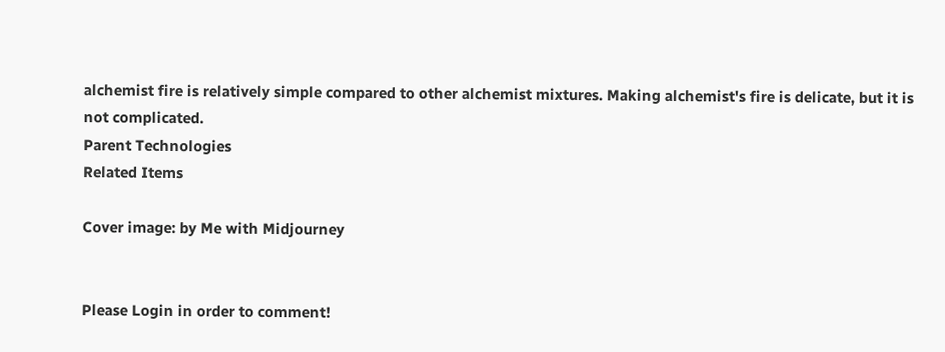alchemist fire is relatively simple compared to other alchemist mixtures. Making alchemist's fire is delicate, but it is not complicated.
Parent Technologies
Related Items

Cover image: by Me with Midjourney


Please Login in order to comment!